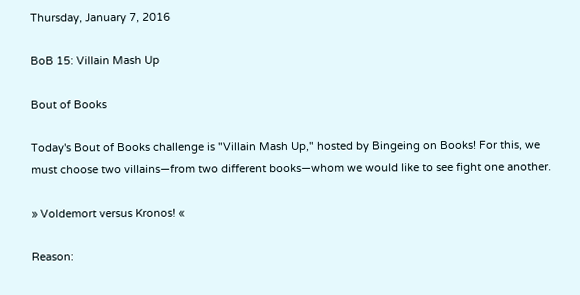Thursday, January 7, 2016

BoB 15: Villain Mash Up

Bout of Books

Today's Bout of Books challenge is "Villain Mash Up," hosted by Bingeing on Books! For this, we must choose two villains—from two different books—whom we would like to see fight one another.

» Voldemort versus Kronos! «

Reason: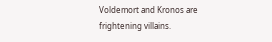Voldemort and Kronos are frightening villains.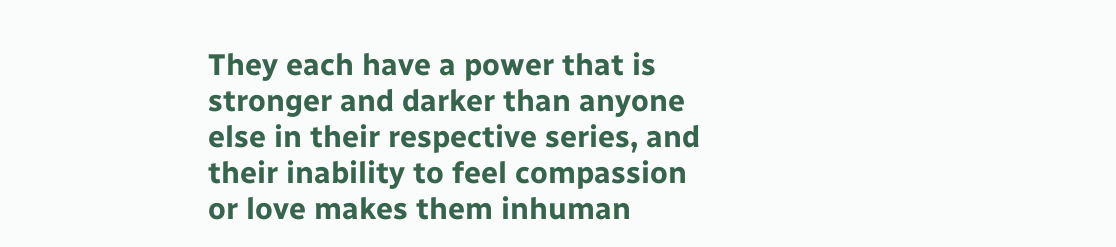They each have a power that is stronger and darker than anyone else in their respective series, and their inability to feel compassion or love makes them inhuman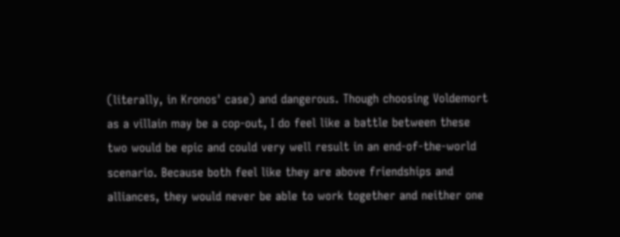(literally, in Kronos' case) and dangerous. Though choosing Voldemort as a villain may be a cop-out, I do feel like a battle between these two would be epic and could very well result in an end-of-the-world scenario. Because both feel like they are above friendships and alliances, they would never be able to work together and neither one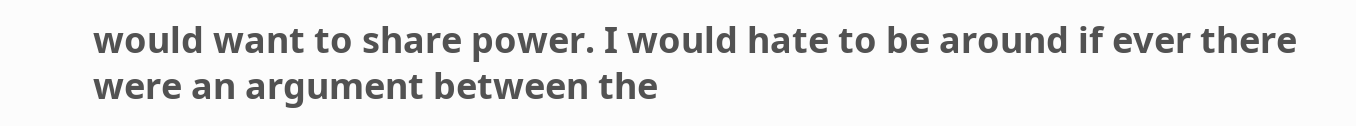would want to share power. I would hate to be around if ever there were an argument between the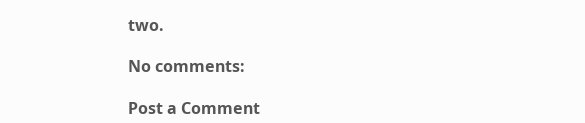two.

No comments:

Post a Comment